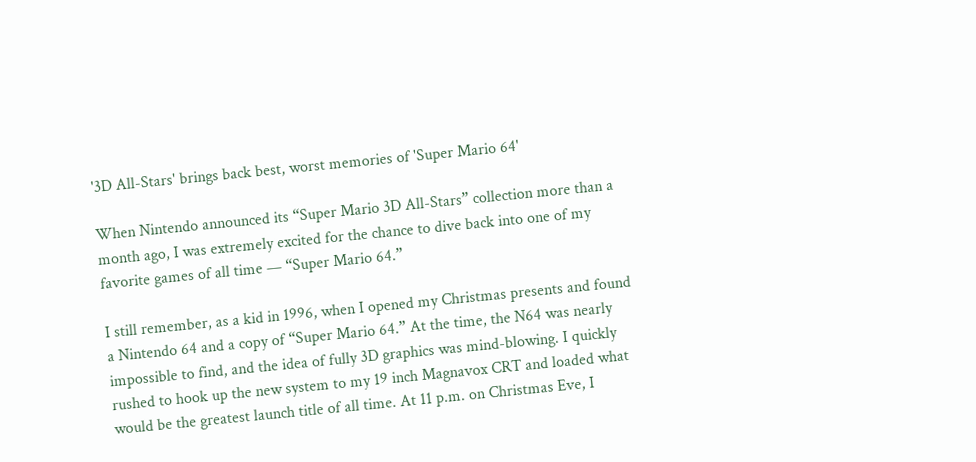'3D All-Stars' brings back best, worst memories of 'Super Mario 64'

When Nintendo announced its “Super Mario 3D All-Stars” collection more than a month ago, I was extremely excited for the chance to dive back into one of my favorite games of all time — “Super Mario 64.”

I still remember, as a kid in 1996, when I opened my Christmas presents and found a Nintendo 64 and a copy of “Super Mario 64.” At the time, the N64 was nearly impossible to find, and the idea of fully 3D graphics was mind-blowing. I quickly rushed to hook up the new system to my 19 inch Magnavox CRT and loaded what would be the greatest launch title of all time. At 11 p.m. on Christmas Eve, I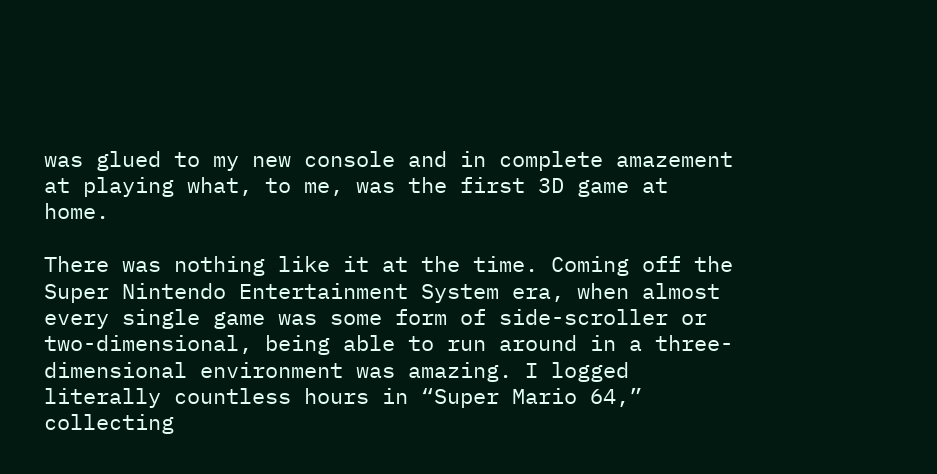was glued to my new console and in complete amazement at playing what, to me, was the first 3D game at home.

There was nothing like it at the time. Coming off the Super Nintendo Entertainment System era, when almost every single game was some form of side-scroller or two-dimensional, being able to run around in a three-dimensional environment was amazing. I logged literally countless hours in “Super Mario 64,” collecting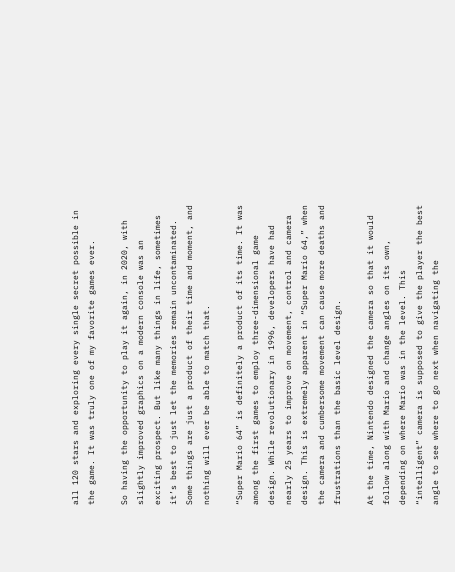all 120 stars and exploring every single secret possible in the game. It was truly one of my favorite games ever.

So having the opportunity to play it again, in 2020, with slightly improved graphics on a modern console was an exciting prospect. But like many things in life, sometimes it’s best to just let the memories remain uncontaminated. Some things are just a product of their time and moment, and nothing will ever be able to match that.

“Super Mario 64” is definitely a product of its time. It was among the first games to employ three-dimensional game design. While revolutionary in 1996, developers have had nearly 25 years to improve on movement, control and camera design. This is extremely apparent in “Super Mario 64,” when the camera and cumbersome movement can cause more deaths and frustrations than the basic level design.

At the time, Nintendo designed the camera so that it would follow along with Mario and change angles on its own, depending on where Mario was in the level. This “intelligent” camera is supposed to give the player the best angle to see where to go next when navigating the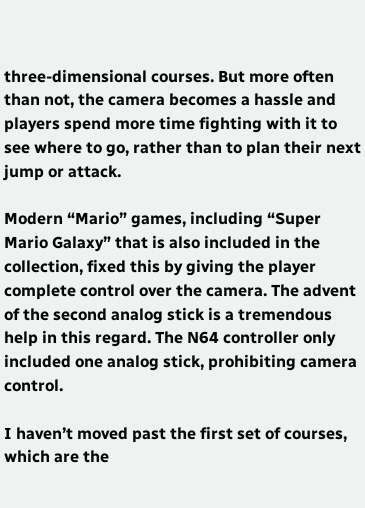three-dimensional courses. But more often than not, the camera becomes a hassle and players spend more time fighting with it to see where to go, rather than to plan their next jump or attack.

Modern “Mario” games, including “Super Mario Galaxy” that is also included in the collection, fixed this by giving the player complete control over the camera. The advent of the second analog stick is a tremendous help in this regard. The N64 controller only included one analog stick, prohibiting camera control.

I haven’t moved past the first set of courses, which are the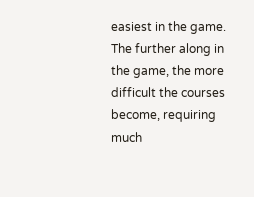easiest in the game. The further along in the game, the more difficult the courses become, requiring much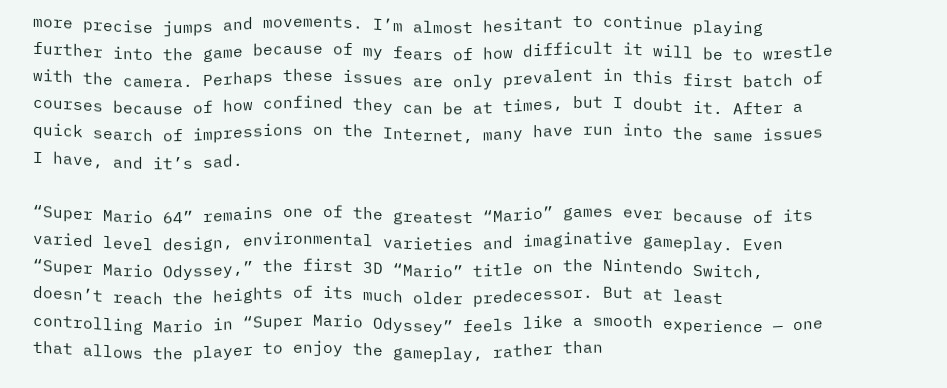more precise jumps and movements. I’m almost hesitant to continue playing further into the game because of my fears of how difficult it will be to wrestle with the camera. Perhaps these issues are only prevalent in this first batch of courses because of how confined they can be at times, but I doubt it. After a quick search of impressions on the Internet, many have run into the same issues I have, and it’s sad.

“Super Mario 64” remains one of the greatest “Mario” games ever because of its varied level design, environmental varieties and imaginative gameplay. Even “Super Mario Odyssey,” the first 3D “Mario” title on the Nintendo Switch, doesn’t reach the heights of its much older predecessor. But at least controlling Mario in “Super Mario Odyssey” feels like a smooth experience — one that allows the player to enjoy the gameplay, rather than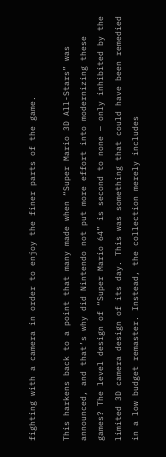fighting with a camera in order to enjoy the finer parts of the game.

This harkens back to a point that many made when “Super Mario 3D All-Stars” was announced, and that’s why did Nintendo not put more effort into modernizing these games? The level design of “Super Mario 64” is second to none — only inhibited by the limited 3D camera design of its day. This was something that could have been remedied in a low budget remaster. Instead, the collection merely includes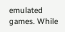emulated games. While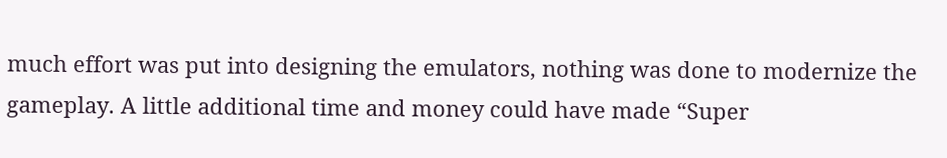much effort was put into designing the emulators, nothing was done to modernize the gameplay. A little additional time and money could have made “Super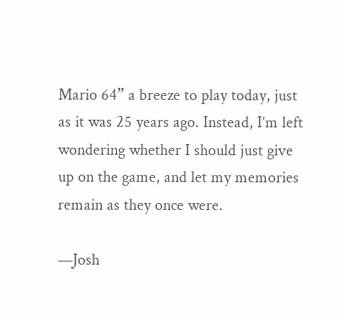Mario 64” a breeze to play today, just as it was 25 years ago. Instead, I’m left wondering whether I should just give up on the game, and let my memories remain as they once were.

—Josh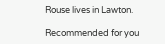Rouse lives in Lawton.

Recommended for you